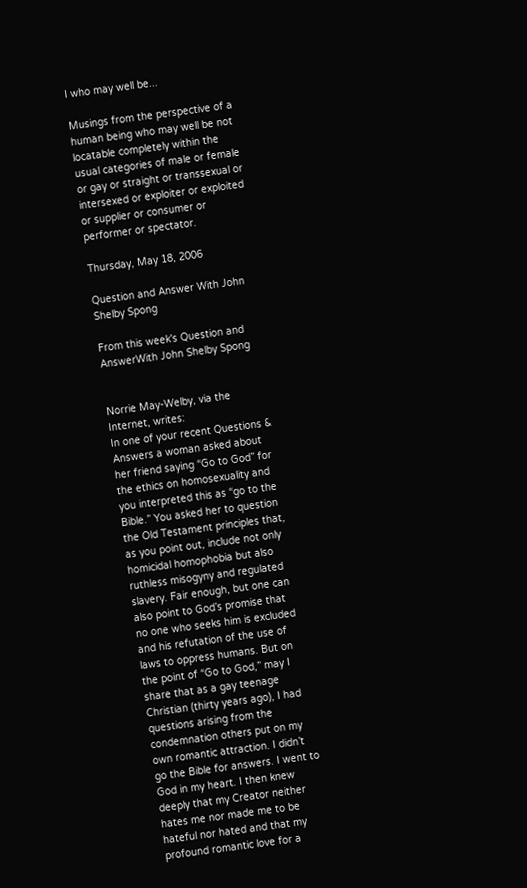I who may well be...

Musings from the perspective of a human being who may well be not locatable completely within the usual categories of male or female or gay or straight or transsexual or intersexed or exploiter or exploited or supplier or consumer or performer or spectator.

Thursday, May 18, 2006

Question and Answer With John Shelby Spong

From this week's Question and AnswerWith John Shelby Spong


Norrie May-Welby, via the Internet, writes:
In one of your recent Questions & Answers a woman asked about her friend saying “Go to God” for the ethics on homosexuality and you interpreted this as “go to the Bible.” You asked her to question the Old Testament principles that, as you point out, include not only homicidal homophobia but also ruthless misogyny and regulated slavery. Fair enough, but one can also point to God’s promise that no one who seeks him is excluded and his refutation of the use of laws to oppress humans. But on the point of “Go to God,” may I share that as a gay teenage Christian (thirty years ago), I had questions arising from the condemnation others put on my own romantic attraction. I didn’t go the Bible for answers. I went to God in my heart. I then knew deeply that my Creator neither hates me nor made me to be hateful nor hated and that my profound romantic love for a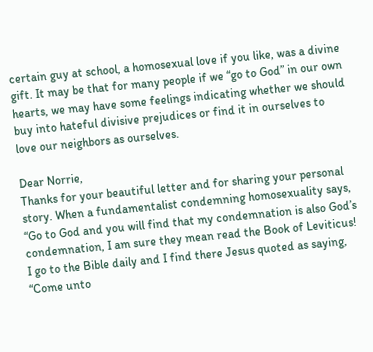certain guy at school, a homosexual love if you like, was a divine gift. It may be that for many people if we “go to God” in our own hearts, we may have some feelings indicating whether we should buy into hateful divisive prejudices or find it in ourselves to love our neighbors as ourselves.

Dear Norrie,
Thanks for your beautiful letter and for sharing your personal story. When a fundamentalist condemning homosexuality says, “Go to God and you will find that my condemnation is also God’s condemnation, I am sure they mean read the Book of Leviticus! I go to the Bible daily and I find there Jesus quoted as saying, “Come unto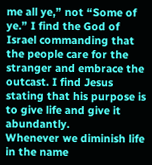me all ye,” not “Some of ye.” I find the God of Israel commanding that the people care for the stranger and embrace the outcast. I find Jesus stating that his purpose is to give life and give it abundantly.
Whenever we diminish life in the name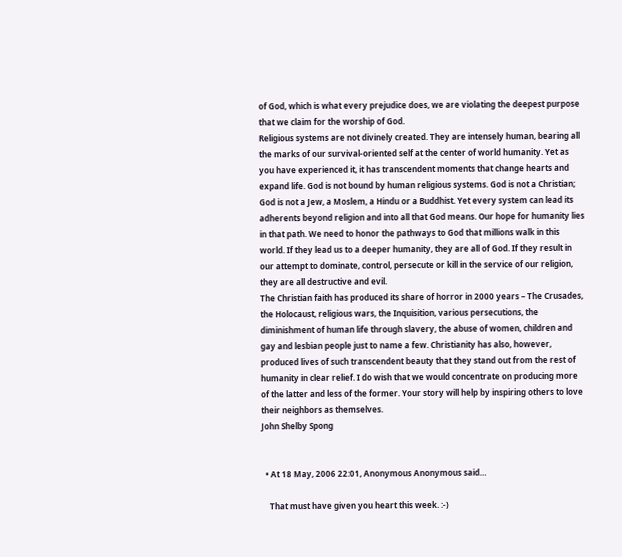of God, which is what every prejudice does, we are violating the deepest purpose that we claim for the worship of God.
Religious systems are not divinely created. They are intensely human, bearing all the marks of our survival-oriented self at the center of world humanity. Yet as you have experienced it, it has transcendent moments that change hearts and expand life. God is not bound by human religious systems. God is not a Christian; God is not a Jew, a Moslem, a Hindu or a Buddhist. Yet every system can lead its adherents beyond religion and into all that God means. Our hope for humanity lies in that path. We need to honor the pathways to God that millions walk in this world. If they lead us to a deeper humanity, they are all of God. If they result in our attempt to dominate, control, persecute or kill in the service of our religion, they are all destructive and evil.
The Christian faith has produced its share of horror in 2000 years – The Crusades, the Holocaust, religious wars, the Inquisition, various persecutions, the diminishment of human life through slavery, the abuse of women, children and gay and lesbian people just to name a few. Christianity has also, however, produced lives of such transcendent beauty that they stand out from the rest of humanity in clear relief. I do wish that we would concentrate on producing more of the latter and less of the former. Your story will help by inspiring others to love their neighbors as themselves.
John Shelby Spong


  • At 18 May, 2006 22:01, Anonymous Anonymous said…

    That must have given you heart this week. :-)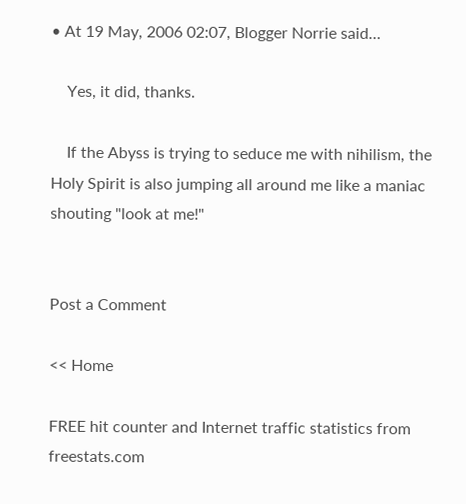• At 19 May, 2006 02:07, Blogger Norrie said…

    Yes, it did, thanks.

    If the Abyss is trying to seduce me with nihilism, the Holy Spirit is also jumping all around me like a maniac shouting "look at me!"


Post a Comment

<< Home

FREE hit counter and Internet traffic statistics from freestats.com